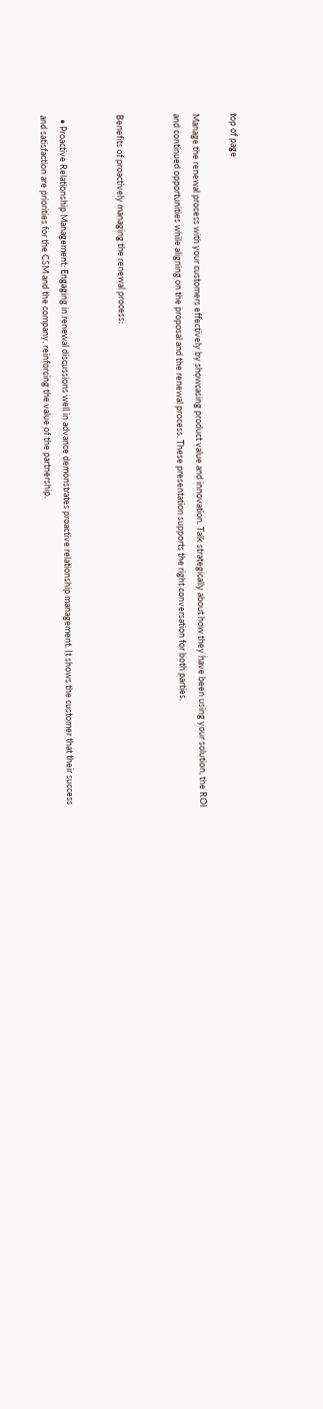top of page

Manage the renewal process with your customers effectively by showcasing product value and innovation. Talk strategically about how they have been using your solution, the ROI and continued opportunities while aligning on the proposal and the renewal process. These presentation supports the right conversation for both parties.


Benefits of proactively managing the renewal process:


  • Proactive Relationship Management: Engaging in renewal discussions well in advance demonstrates proactive relationship management. It shows the customer that their success and satisfaction are priorities for the CSM and the company, reinforcing the value of the partnership.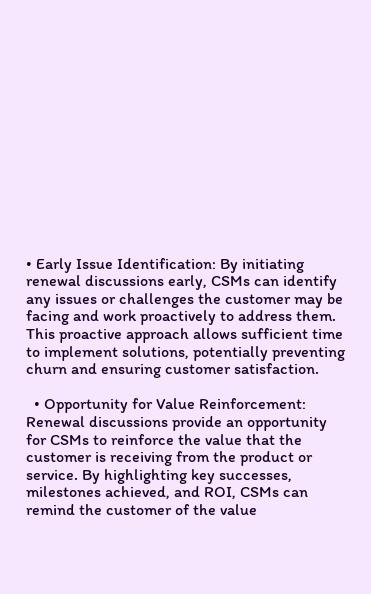• Early Issue Identification: By initiating renewal discussions early, CSMs can identify any issues or challenges the customer may be facing and work proactively to address them. This proactive approach allows sufficient time to implement solutions, potentially preventing churn and ensuring customer satisfaction.

  • Opportunity for Value Reinforcement: Renewal discussions provide an opportunity for CSMs to reinforce the value that the customer is receiving from the product or service. By highlighting key successes, milestones achieved, and ROI, CSMs can remind the customer of the value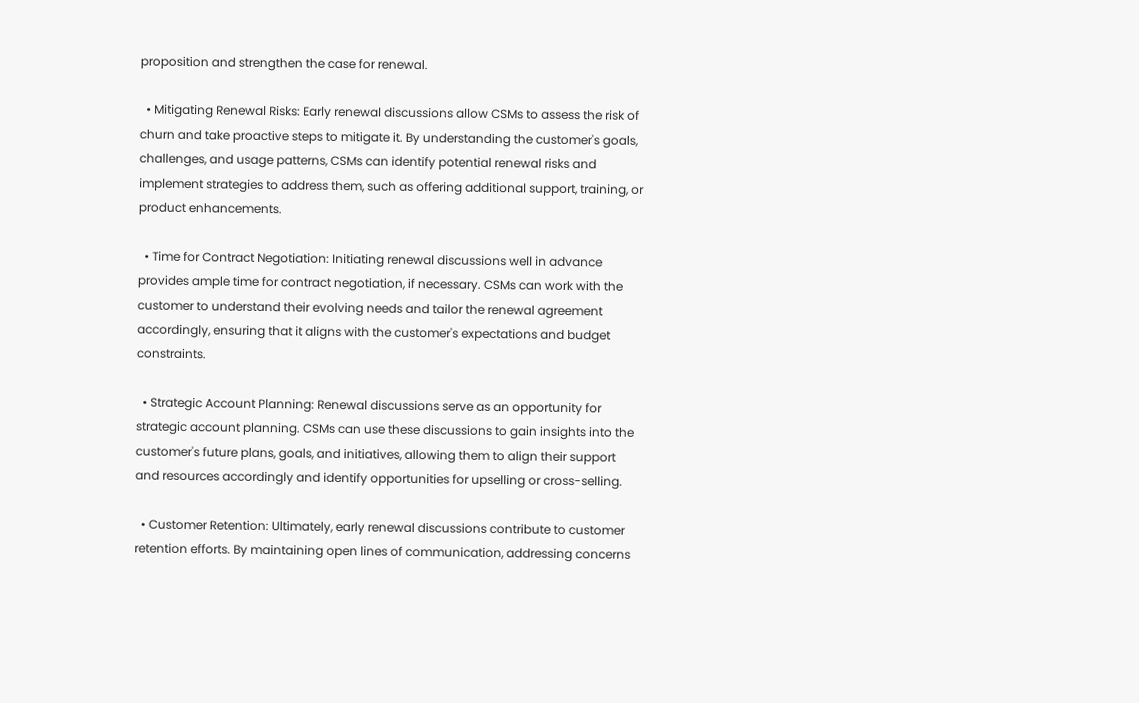proposition and strengthen the case for renewal.

  • Mitigating Renewal Risks: Early renewal discussions allow CSMs to assess the risk of churn and take proactive steps to mitigate it. By understanding the customer's goals, challenges, and usage patterns, CSMs can identify potential renewal risks and implement strategies to address them, such as offering additional support, training, or product enhancements.

  • Time for Contract Negotiation: Initiating renewal discussions well in advance provides ample time for contract negotiation, if necessary. CSMs can work with the customer to understand their evolving needs and tailor the renewal agreement accordingly, ensuring that it aligns with the customer's expectations and budget constraints.

  • Strategic Account Planning: Renewal discussions serve as an opportunity for strategic account planning. CSMs can use these discussions to gain insights into the customer's future plans, goals, and initiatives, allowing them to align their support and resources accordingly and identify opportunities for upselling or cross-selling.

  • Customer Retention: Ultimately, early renewal discussions contribute to customer retention efforts. By maintaining open lines of communication, addressing concerns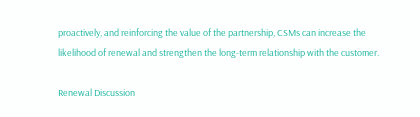proactively, and reinforcing the value of the partnership, CSMs can increase the likelihood of renewal and strengthen the long-term relationship with the customer.

Renewal Discussion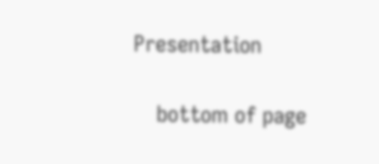Presentation

    bottom of page